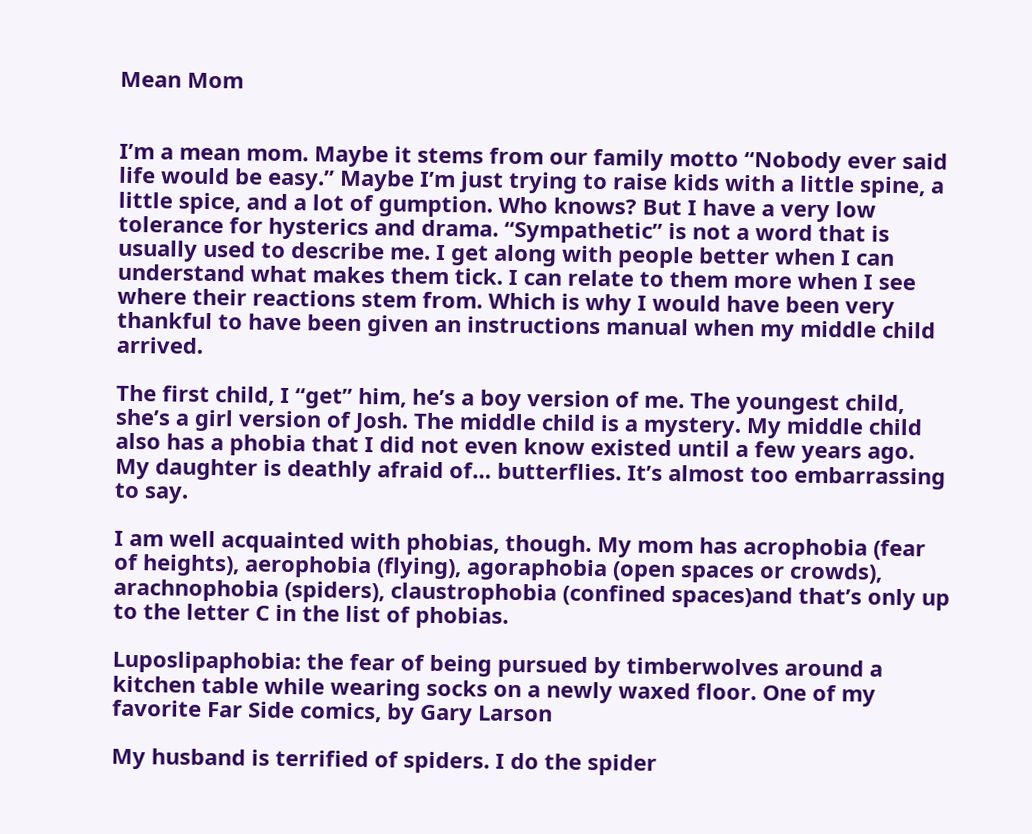Mean Mom


I’m a mean mom. Maybe it stems from our family motto “Nobody ever said life would be easy.” Maybe I’m just trying to raise kids with a little spine, a little spice, and a lot of gumption. Who knows? But I have a very low tolerance for hysterics and drama. “Sympathetic” is not a word that is usually used to describe me. I get along with people better when I can understand what makes them tick. I can relate to them more when I see where their reactions stem from. Which is why I would have been very thankful to have been given an instructions manual when my middle child arrived.

The first child, I “get” him, he’s a boy version of me. The youngest child, she’s a girl version of Josh. The middle child is a mystery. My middle child also has a phobia that I did not even know existed until a few years ago. My daughter is deathly afraid of… butterflies. It’s almost too embarrassing to say.

I am well acquainted with phobias, though. My mom has acrophobia (fear of heights), aerophobia (flying), agoraphobia (open spaces or crowds), arachnophobia (spiders), claustrophobia (confined spaces)and that’s only up to the letter C in the list of phobias.

Luposlipaphobia: the fear of being pursued by timberwolves around a kitchen table while wearing socks on a newly waxed floor. One of my favorite Far Side comics, by Gary Larson

My husband is terrified of spiders. I do the spider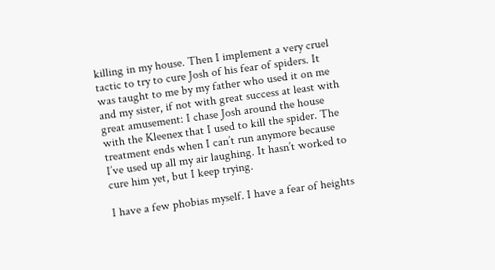killing in my house. Then I implement a very cruel tactic to try to cure Josh of his fear of spiders. It was taught to me by my father who used it on me and my sister, if not with great success at least with great amusement: I chase Josh around the house with the Kleenex that I used to kill the spider. The treatment ends when I can’t run anymore because I’ve used up all my air laughing. It hasn’t worked to cure him yet, but I keep trying.

I have a few phobias myself. I have a fear of heights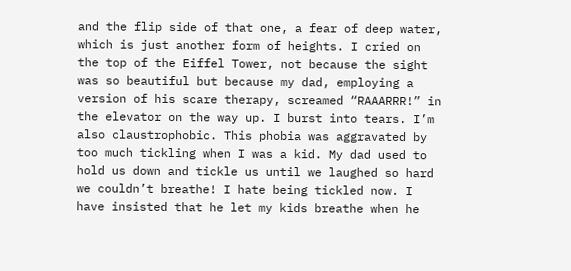and the flip side of that one, a fear of deep water, which is just another form of heights. I cried on the top of the Eiffel Tower, not because the sight was so beautiful but because my dad, employing a version of his scare therapy, screamed “RAAARRR!” in the elevator on the way up. I burst into tears. I’m also claustrophobic. This phobia was aggravated by too much tickling when I was a kid. My dad used to hold us down and tickle us until we laughed so hard we couldn’t breathe! I hate being tickled now. I have insisted that he let my kids breathe when he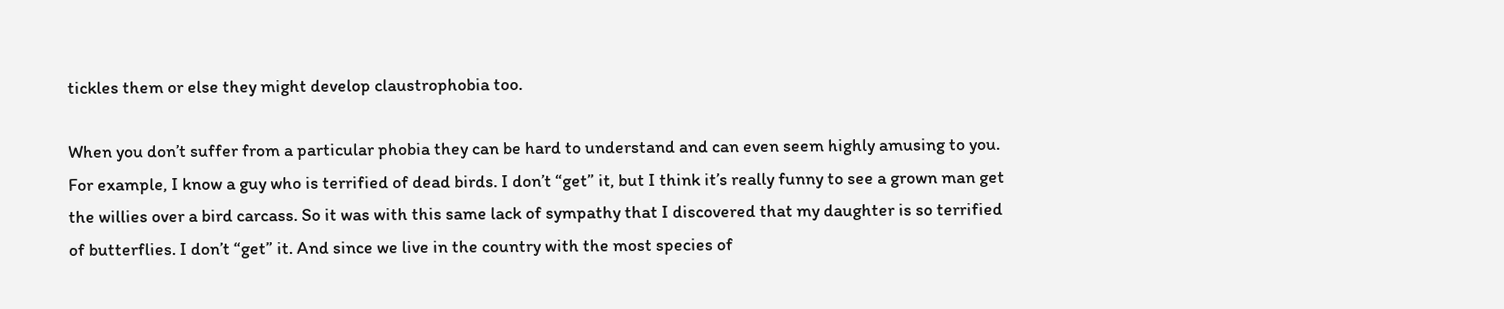tickles them or else they might develop claustrophobia too.

When you don’t suffer from a particular phobia they can be hard to understand and can even seem highly amusing to you. For example, I know a guy who is terrified of dead birds. I don’t “get” it, but I think it’s really funny to see a grown man get the willies over a bird carcass. So it was with this same lack of sympathy that I discovered that my daughter is so terrified of butterflies. I don’t “get” it. And since we live in the country with the most species of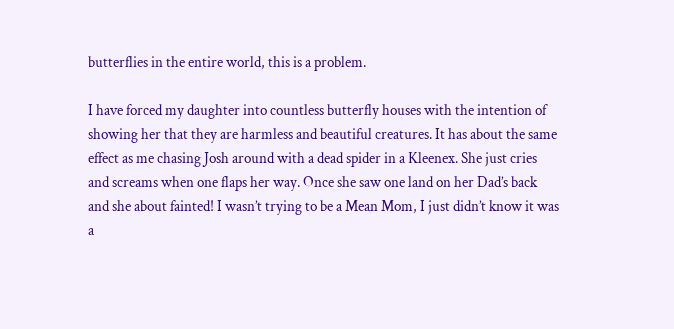butterflies in the entire world, this is a problem.

I have forced my daughter into countless butterfly houses with the intention of showing her that they are harmless and beautiful creatures. It has about the same effect as me chasing Josh around with a dead spider in a Kleenex. She just cries and screams when one flaps her way. Once she saw one land on her Dad’s back and she about fainted! I wasn’t trying to be a Mean Mom, I just didn’t know it was a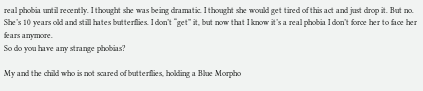real phobia until recently. I thought she was being dramatic. I thought she would get tired of this act and just drop it. But no. She’s 10 years old and still hates butterflies. I don’t “get” it, but now that I know it’s a real phobia I don’t force her to face her fears anymore.
So do you have any strange phobias?

My and the child who is not scared of butterflies, holding a Blue Morpho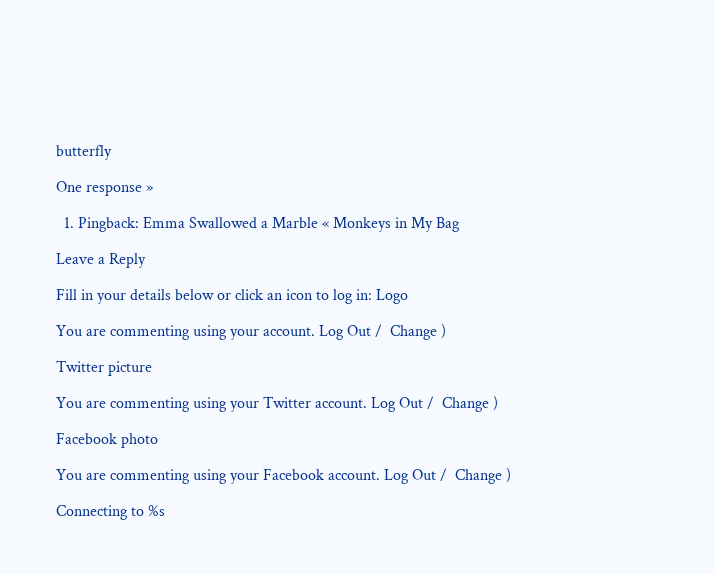butterfly

One response »

  1. Pingback: Emma Swallowed a Marble « Monkeys in My Bag

Leave a Reply

Fill in your details below or click an icon to log in: Logo

You are commenting using your account. Log Out /  Change )

Twitter picture

You are commenting using your Twitter account. Log Out /  Change )

Facebook photo

You are commenting using your Facebook account. Log Out /  Change )

Connecting to %s